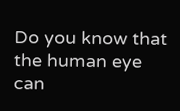Do you know that the human eye can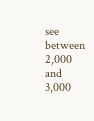see between 2,000 and 3,000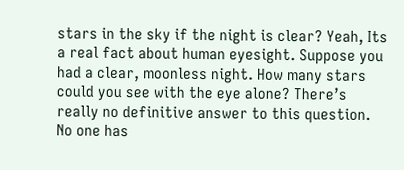stars in the sky if the night is clear? Yeah, Its a real fact about human eyesight. Suppose you had a clear, moonless night. How many stars could you see with the eye alone? There’s really no definitive answer to this question. No one has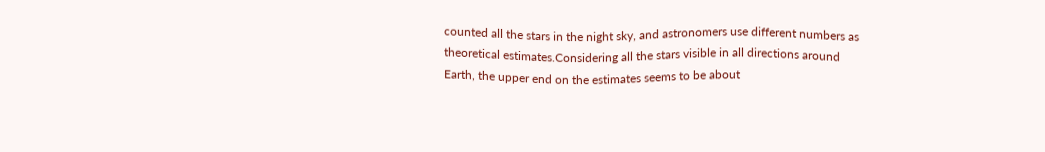counted all the stars in the night sky, and astronomers use different numbers as theoretical estimates.Considering all the stars visible in all directions around Earth, the upper end on the estimates seems to be about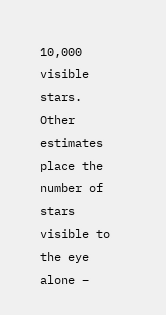10,000 visible stars. Other estimates place the number of stars visible to the eye alone –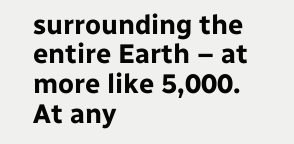surrounding the entire Earth – at more like 5,000. At any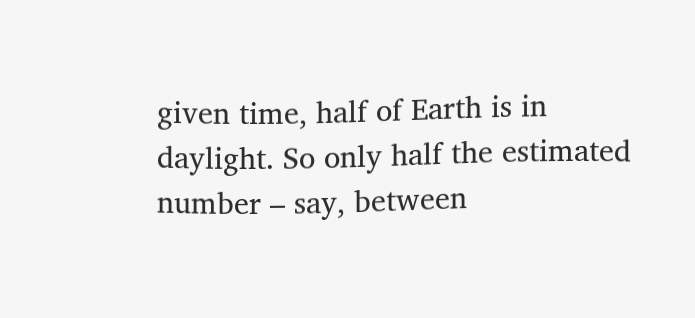given time, half of Earth is in daylight. So only half the estimated number – say, between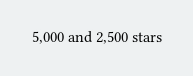5,000 and 2,500 stars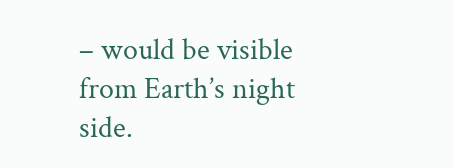– would be visible from Earth’s night side.